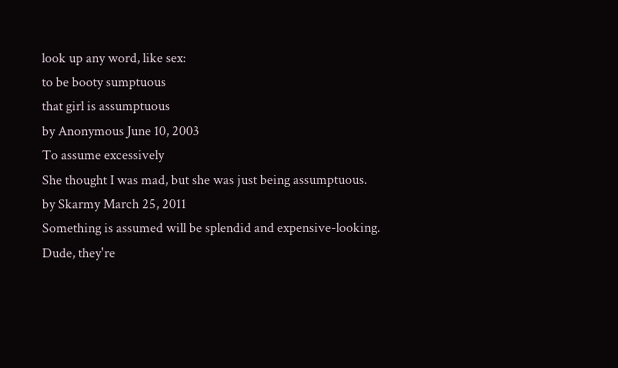look up any word, like sex:
to be booty sumptuous
that girl is assumptuous
by Anonymous June 10, 2003
To assume excessively
She thought I was mad, but she was just being assumptuous.
by Skarmy March 25, 2011
Something is assumed will be splendid and expensive-looking.
Dude, they're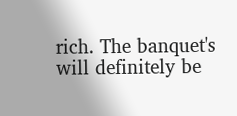rich. The banquet's will definitely be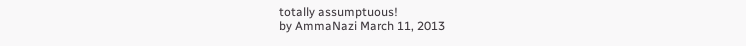totally assumptuous!
by AmmaNazi March 11, 2013